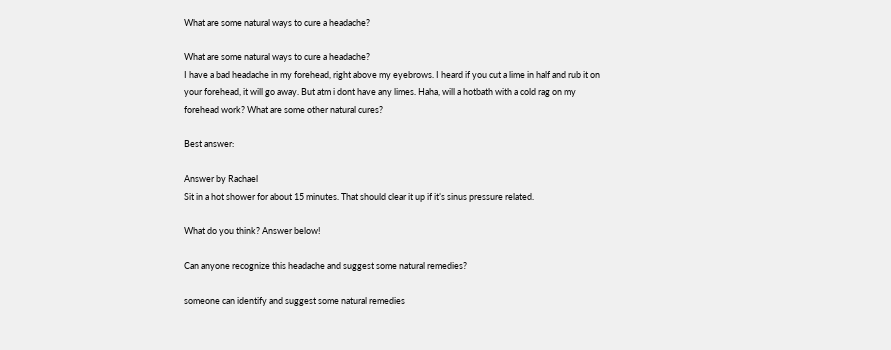What are some natural ways to cure a headache?

What are some natural ways to cure a headache?
I have a bad headache in my forehead, right above my eyebrows. I heard if you cut a lime in half and rub it on your forehead, it will go away. But atm i dont have any limes. Haha, will a hotbath with a cold rag on my forehead work? What are some other natural cures?

Best answer:

Answer by Rachael
Sit in a hot shower for about 15 minutes. That should clear it up if it’s sinus pressure related.

What do you think? Answer below!

Can anyone recognize this headache and suggest some natural remedies?

someone can identify and suggest some natural remedies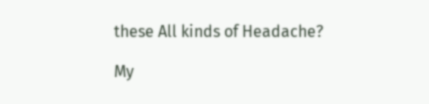these All kinds of Headache?

My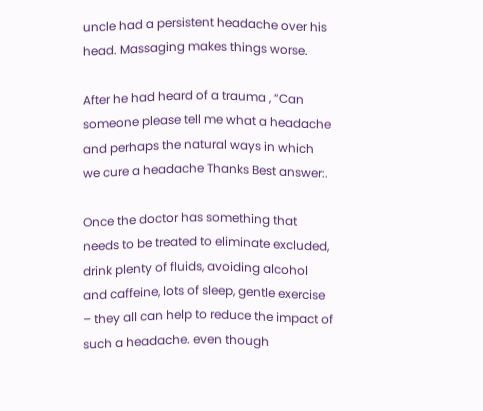uncle had a persistent headache over his head. Massaging makes things worse.

After he had heard of a trauma , “Can someone please tell me what a headache and perhaps the natural ways in which we cure a headache Thanks Best answer:.

Once the doctor has something that needs to be treated to eliminate excluded, drink plenty of fluids, avoiding alcohol and caffeine, lots of sleep, gentle exercise – they all can help to reduce the impact of such a headache. even though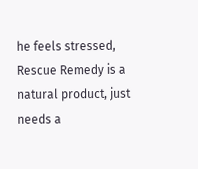he feels stressed, Rescue Remedy is a natural product, just needs a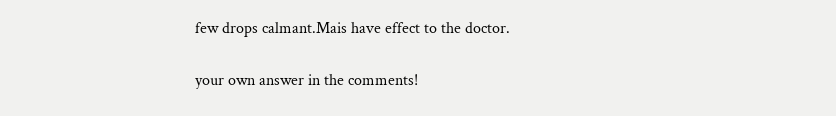few drops calmant.Mais have effect to the doctor.

your own answer in the comments!